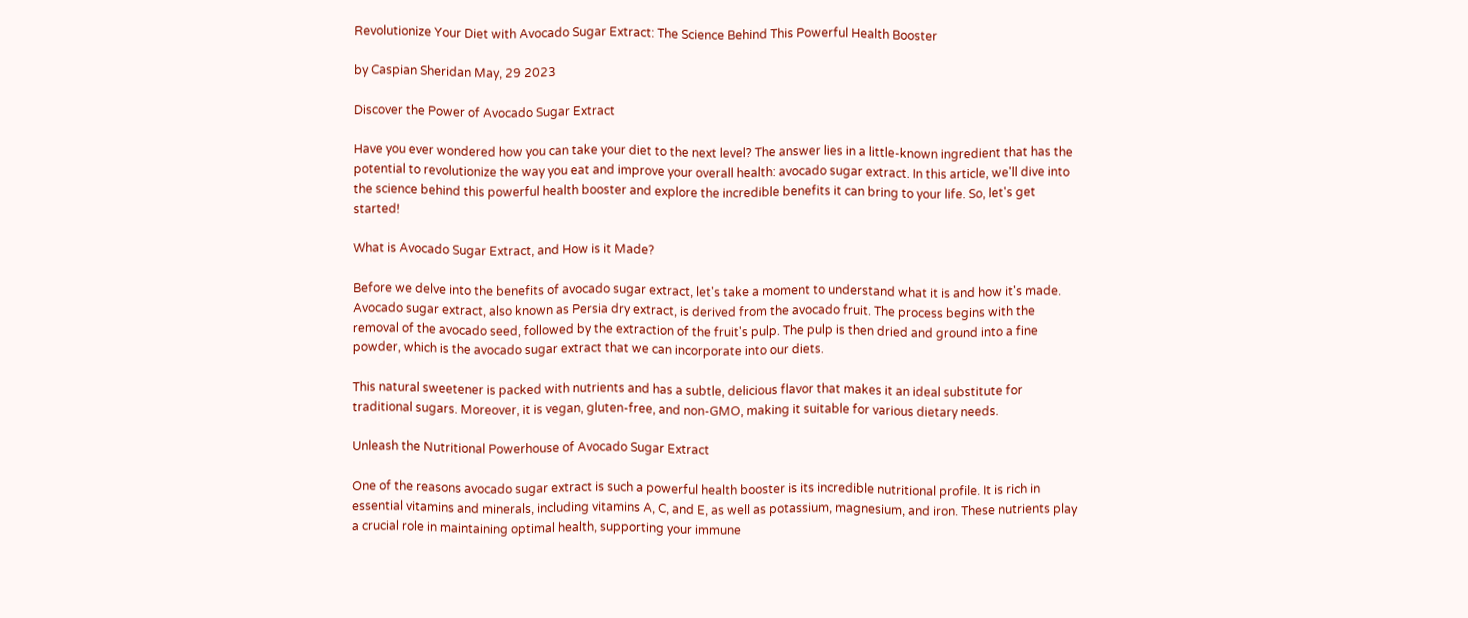Revolutionize Your Diet with Avocado Sugar Extract: The Science Behind This Powerful Health Booster

by Caspian Sheridan May, 29 2023

Discover the Power of Avocado Sugar Extract

Have you ever wondered how you can take your diet to the next level? The answer lies in a little-known ingredient that has the potential to revolutionize the way you eat and improve your overall health: avocado sugar extract. In this article, we'll dive into the science behind this powerful health booster and explore the incredible benefits it can bring to your life. So, let's get started!

What is Avocado Sugar Extract, and How is it Made?

Before we delve into the benefits of avocado sugar extract, let's take a moment to understand what it is and how it's made. Avocado sugar extract, also known as Persia dry extract, is derived from the avocado fruit. The process begins with the removal of the avocado seed, followed by the extraction of the fruit's pulp. The pulp is then dried and ground into a fine powder, which is the avocado sugar extract that we can incorporate into our diets.

This natural sweetener is packed with nutrients and has a subtle, delicious flavor that makes it an ideal substitute for traditional sugars. Moreover, it is vegan, gluten-free, and non-GMO, making it suitable for various dietary needs.

Unleash the Nutritional Powerhouse of Avocado Sugar Extract

One of the reasons avocado sugar extract is such a powerful health booster is its incredible nutritional profile. It is rich in essential vitamins and minerals, including vitamins A, C, and E, as well as potassium, magnesium, and iron. These nutrients play a crucial role in maintaining optimal health, supporting your immune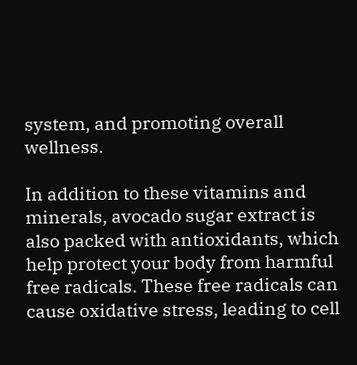system, and promoting overall wellness.

In addition to these vitamins and minerals, avocado sugar extract is also packed with antioxidants, which help protect your body from harmful free radicals. These free radicals can cause oxidative stress, leading to cell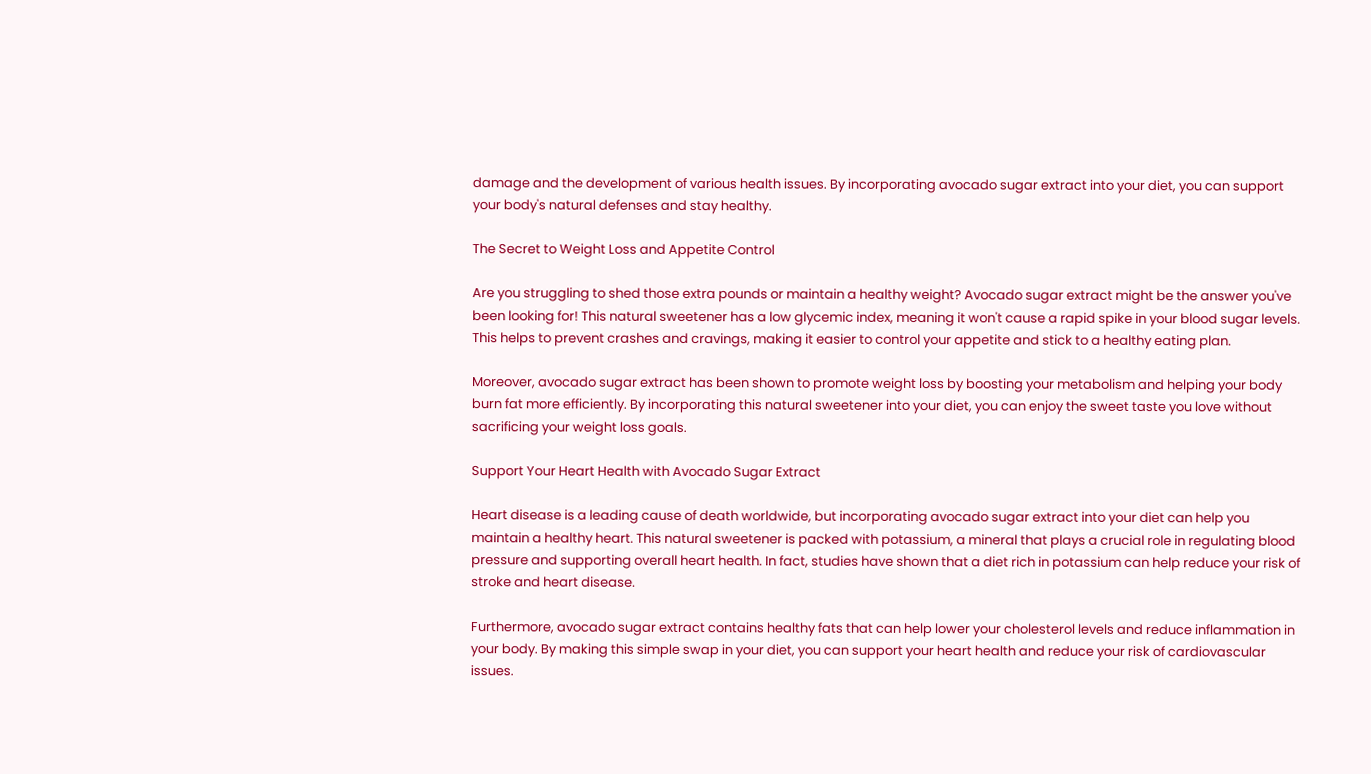damage and the development of various health issues. By incorporating avocado sugar extract into your diet, you can support your body's natural defenses and stay healthy.

The Secret to Weight Loss and Appetite Control

Are you struggling to shed those extra pounds or maintain a healthy weight? Avocado sugar extract might be the answer you've been looking for! This natural sweetener has a low glycemic index, meaning it won't cause a rapid spike in your blood sugar levels. This helps to prevent crashes and cravings, making it easier to control your appetite and stick to a healthy eating plan.

Moreover, avocado sugar extract has been shown to promote weight loss by boosting your metabolism and helping your body burn fat more efficiently. By incorporating this natural sweetener into your diet, you can enjoy the sweet taste you love without sacrificing your weight loss goals.

Support Your Heart Health with Avocado Sugar Extract

Heart disease is a leading cause of death worldwide, but incorporating avocado sugar extract into your diet can help you maintain a healthy heart. This natural sweetener is packed with potassium, a mineral that plays a crucial role in regulating blood pressure and supporting overall heart health. In fact, studies have shown that a diet rich in potassium can help reduce your risk of stroke and heart disease.

Furthermore, avocado sugar extract contains healthy fats that can help lower your cholesterol levels and reduce inflammation in your body. By making this simple swap in your diet, you can support your heart health and reduce your risk of cardiovascular issues.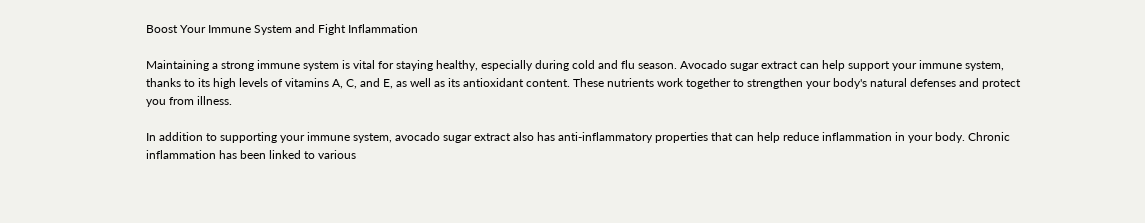Boost Your Immune System and Fight Inflammation

Maintaining a strong immune system is vital for staying healthy, especially during cold and flu season. Avocado sugar extract can help support your immune system, thanks to its high levels of vitamins A, C, and E, as well as its antioxidant content. These nutrients work together to strengthen your body's natural defenses and protect you from illness.

In addition to supporting your immune system, avocado sugar extract also has anti-inflammatory properties that can help reduce inflammation in your body. Chronic inflammation has been linked to various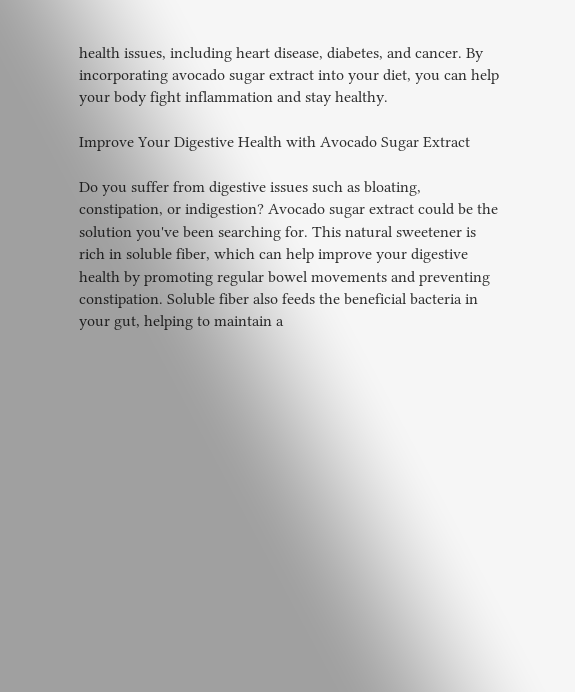health issues, including heart disease, diabetes, and cancer. By incorporating avocado sugar extract into your diet, you can help your body fight inflammation and stay healthy.

Improve Your Digestive Health with Avocado Sugar Extract

Do you suffer from digestive issues such as bloating, constipation, or indigestion? Avocado sugar extract could be the solution you've been searching for. This natural sweetener is rich in soluble fiber, which can help improve your digestive health by promoting regular bowel movements and preventing constipation. Soluble fiber also feeds the beneficial bacteria in your gut, helping to maintain a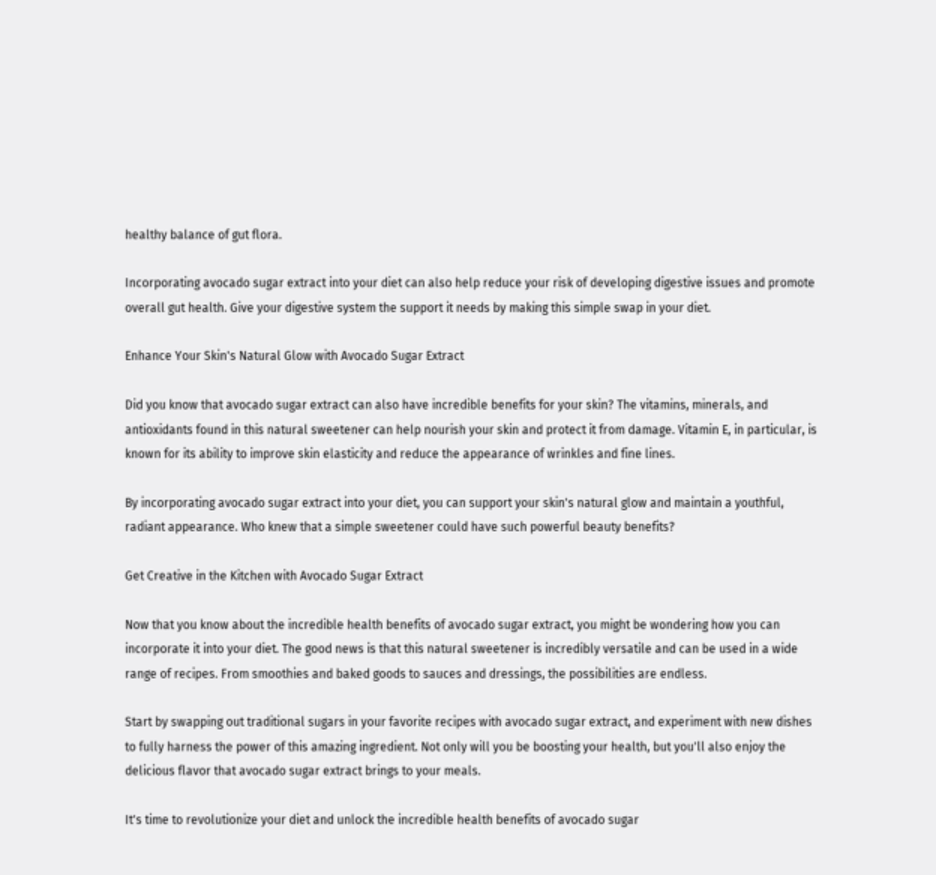healthy balance of gut flora.

Incorporating avocado sugar extract into your diet can also help reduce your risk of developing digestive issues and promote overall gut health. Give your digestive system the support it needs by making this simple swap in your diet.

Enhance Your Skin's Natural Glow with Avocado Sugar Extract

Did you know that avocado sugar extract can also have incredible benefits for your skin? The vitamins, minerals, and antioxidants found in this natural sweetener can help nourish your skin and protect it from damage. Vitamin E, in particular, is known for its ability to improve skin elasticity and reduce the appearance of wrinkles and fine lines.

By incorporating avocado sugar extract into your diet, you can support your skin's natural glow and maintain a youthful, radiant appearance. Who knew that a simple sweetener could have such powerful beauty benefits?

Get Creative in the Kitchen with Avocado Sugar Extract

Now that you know about the incredible health benefits of avocado sugar extract, you might be wondering how you can incorporate it into your diet. The good news is that this natural sweetener is incredibly versatile and can be used in a wide range of recipes. From smoothies and baked goods to sauces and dressings, the possibilities are endless.

Start by swapping out traditional sugars in your favorite recipes with avocado sugar extract, and experiment with new dishes to fully harness the power of this amazing ingredient. Not only will you be boosting your health, but you'll also enjoy the delicious flavor that avocado sugar extract brings to your meals.

It's time to revolutionize your diet and unlock the incredible health benefits of avocado sugar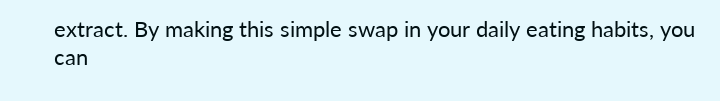extract. By making this simple swap in your daily eating habits, you can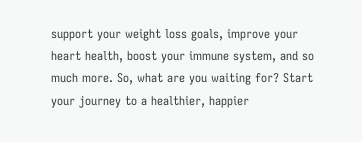support your weight loss goals, improve your heart health, boost your immune system, and so much more. So, what are you waiting for? Start your journey to a healthier, happier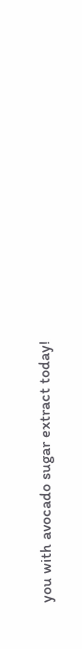you with avocado sugar extract today!